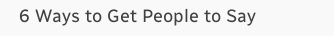6 Ways to Get People to Say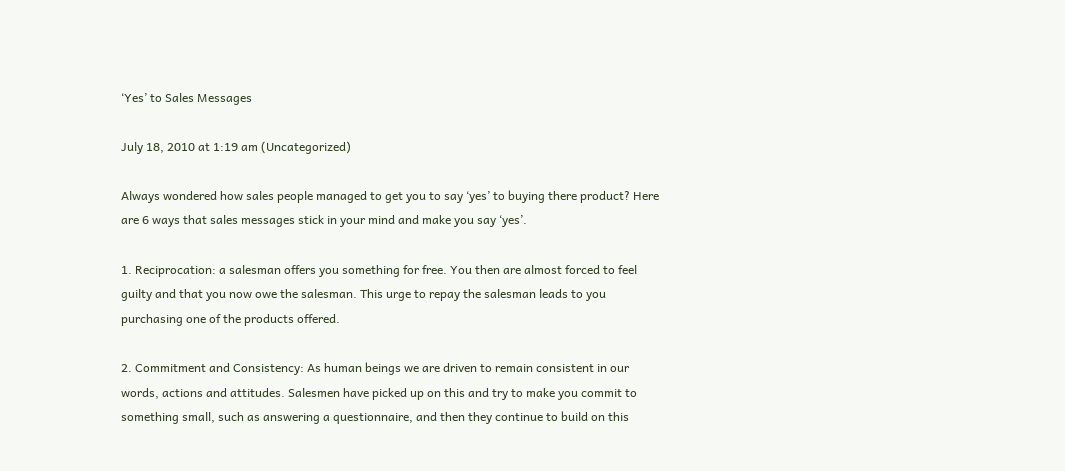‘Yes’ to Sales Messages

July 18, 2010 at 1:19 am (Uncategorized)

Always wondered how sales people managed to get you to say ‘yes’ to buying there product? Here are 6 ways that sales messages stick in your mind and make you say ‘yes’.

1. Reciprocation: a salesman offers you something for free. You then are almost forced to feel guilty and that you now owe the salesman. This urge to repay the salesman leads to you purchasing one of the products offered.

2. Commitment and Consistency: As human beings we are driven to remain consistent in our words, actions and attitudes. Salesmen have picked up on this and try to make you commit to something small, such as answering a questionnaire, and then they continue to build on this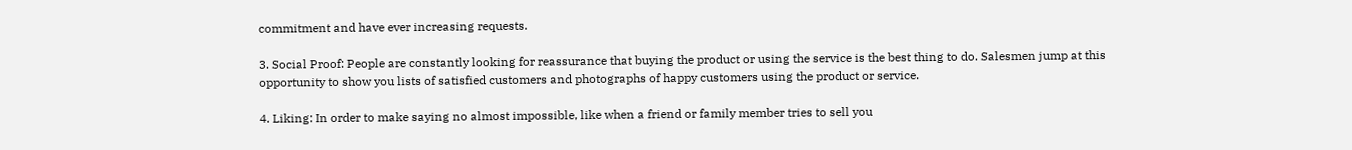commitment and have ever increasing requests.

3. Social Proof: People are constantly looking for reassurance that buying the product or using the service is the best thing to do. Salesmen jump at this opportunity to show you lists of satisfied customers and photographs of happy customers using the product or service.

4. Liking: In order to make saying no almost impossible, like when a friend or family member tries to sell you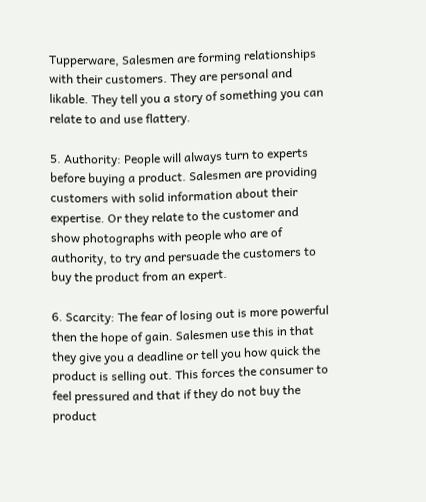Tupperware, Salesmen are forming relationships with their customers. They are personal and likable. They tell you a story of something you can relate to and use flattery.

5. Authority: People will always turn to experts before buying a product. Salesmen are providing customers with solid information about their expertise. Or they relate to the customer and show photographs with people who are of authority, to try and persuade the customers to buy the product from an expert.

6. Scarcity: The fear of losing out is more powerful then the hope of gain. Salesmen use this in that they give you a deadline or tell you how quick the product is selling out. This forces the consumer to feel pressured and that if they do not buy the product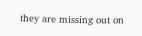they are missing out on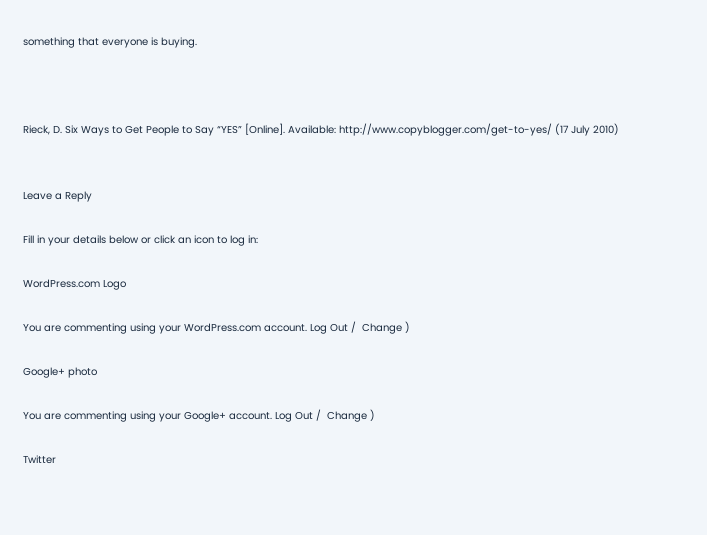something that everyone is buying.



Rieck, D. Six Ways to Get People to Say “YES” [Online]. Available: http://www.copyblogger.com/get-to-yes/ (17 July 2010)


Leave a Reply

Fill in your details below or click an icon to log in:

WordPress.com Logo

You are commenting using your WordPress.com account. Log Out /  Change )

Google+ photo

You are commenting using your Google+ account. Log Out /  Change )

Twitter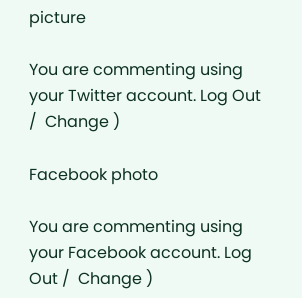picture

You are commenting using your Twitter account. Log Out /  Change )

Facebook photo

You are commenting using your Facebook account. Log Out /  Change )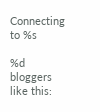Connecting to %s

%d bloggers like this: